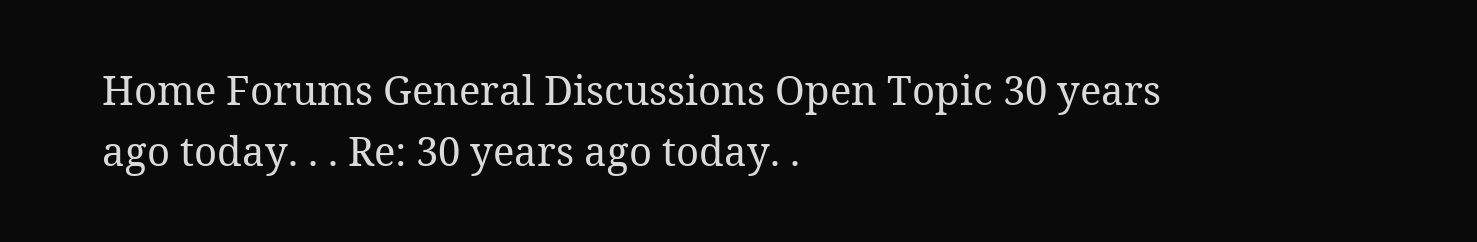Home Forums General Discussions Open Topic 30 years ago today. . . Re: 30 years ago today. .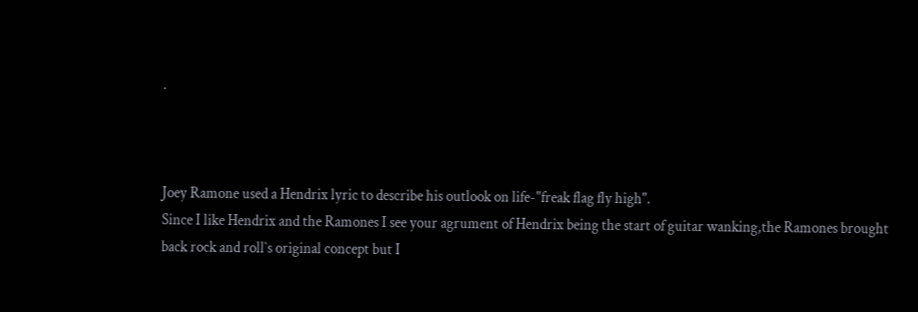.



Joey Ramone used a Hendrix lyric to describe his outlook on life-"freak flag fly high".
Since I like Hendrix and the Ramones I see your agrument of Hendrix being the start of guitar wanking,the Ramones brought back rock and roll`s original concept but I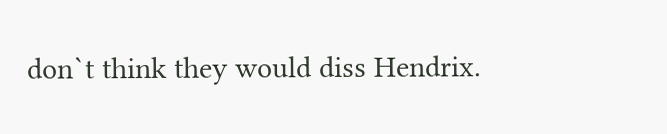don`t think they would diss Hendrix.